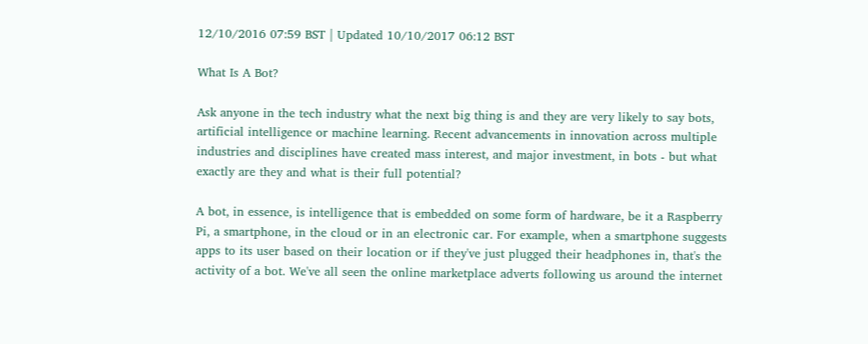12/10/2016 07:59 BST | Updated 10/10/2017 06:12 BST

What Is A Bot?

Ask anyone in the tech industry what the next big thing is and they are very likely to say bots, artificial intelligence or machine learning. Recent advancements in innovation across multiple industries and disciplines have created mass interest, and major investment, in bots - but what exactly are they and what is their full potential?

A bot, in essence, is intelligence that is embedded on some form of hardware, be it a Raspberry Pi, a smartphone, in the cloud or in an electronic car. For example, when a smartphone suggests apps to its user based on their location or if they've just plugged their headphones in, that's the activity of a bot. We've all seen the online marketplace adverts following us around the internet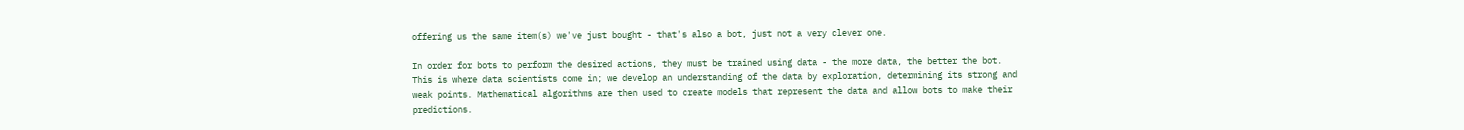offering us the same item(s) we've just bought - that's also a bot, just not a very clever one.

In order for bots to perform the desired actions, they must be trained using data - the more data, the better the bot. This is where data scientists come in; we develop an understanding of the data by exploration, determining its strong and weak points. Mathematical algorithms are then used to create models that represent the data and allow bots to make their predictions.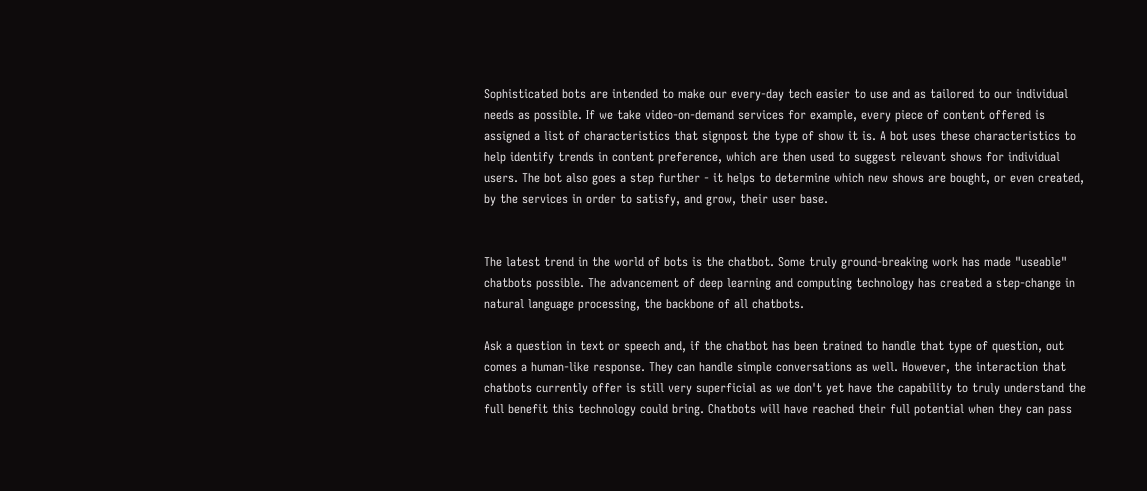Sophisticated bots are intended to make our every-day tech easier to use and as tailored to our individual needs as possible. If we take video-on-demand services for example, every piece of content offered is assigned a list of characteristics that signpost the type of show it is. A bot uses these characteristics to help identify trends in content preference, which are then used to suggest relevant shows for individual users. The bot also goes a step further - it helps to determine which new shows are bought, or even created, by the services in order to satisfy, and grow, their user base.


The latest trend in the world of bots is the chatbot. Some truly ground-breaking work has made "useable" chatbots possible. The advancement of deep learning and computing technology has created a step-change in natural language processing, the backbone of all chatbots.

Ask a question in text or speech and, if the chatbot has been trained to handle that type of question, out comes a human-like response. They can handle simple conversations as well. However, the interaction that chatbots currently offer is still very superficial as we don't yet have the capability to truly understand the full benefit this technology could bring. Chatbots will have reached their full potential when they can pass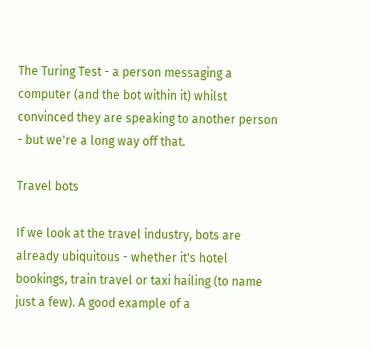The Turing Test - a person messaging a computer (and the bot within it) whilst convinced they are speaking to another person - but we're a long way off that.

Travel bots

If we look at the travel industry, bots are already ubiquitous - whether it's hotel bookings, train travel or taxi hailing (to name just a few). A good example of a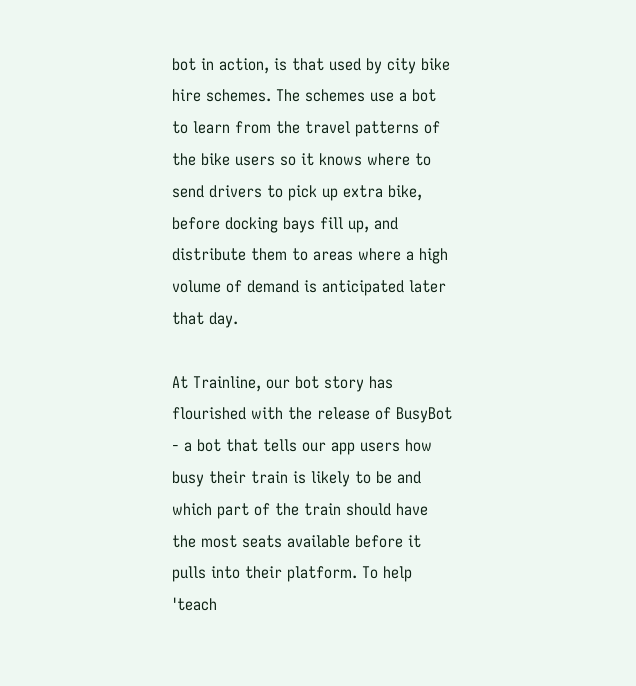bot in action, is that used by city bike hire schemes. The schemes use a bot to learn from the travel patterns of the bike users so it knows where to send drivers to pick up extra bike, before docking bays fill up, and distribute them to areas where a high volume of demand is anticipated later that day.

At Trainline, our bot story has flourished with the release of BusyBot - a bot that tells our app users how busy their train is likely to be and which part of the train should have the most seats available before it pulls into their platform. To help 'teach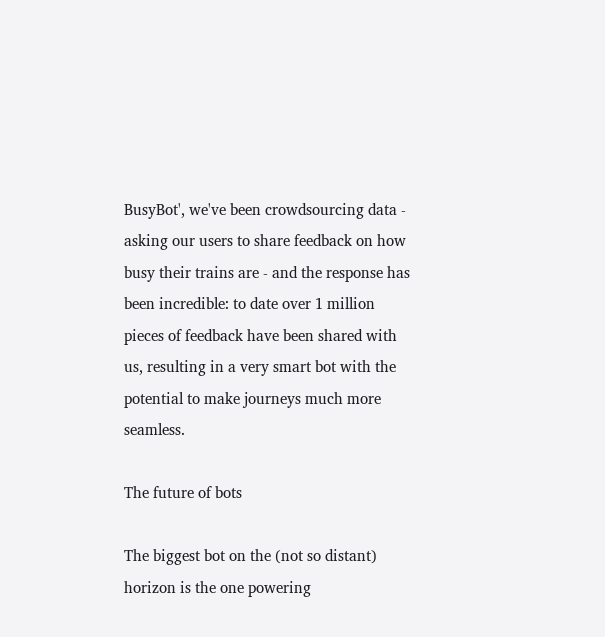BusyBot', we've been crowdsourcing data - asking our users to share feedback on how busy their trains are - and the response has been incredible: to date over 1 million pieces of feedback have been shared with us, resulting in a very smart bot with the potential to make journeys much more seamless.

The future of bots

The biggest bot on the (not so distant) horizon is the one powering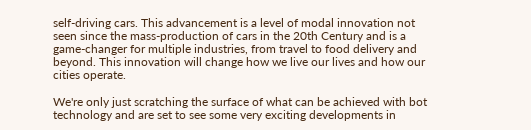self-driving cars. This advancement is a level of modal innovation not seen since the mass-production of cars in the 20th Century and is a game-changer for multiple industries, from travel to food delivery and beyond. This innovation will change how we live our lives and how our cities operate.

We're only just scratching the surface of what can be achieved with bot technology and are set to see some very exciting developments in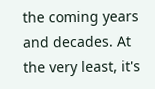the coming years and decades. At the very least, it's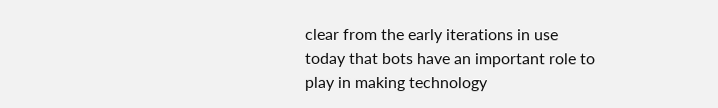clear from the early iterations in use today that bots have an important role to play in making technology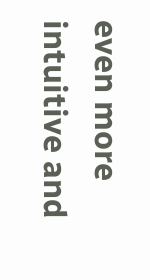even more intuitive and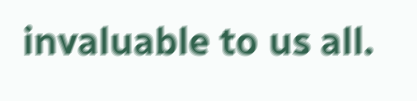invaluable to us all.